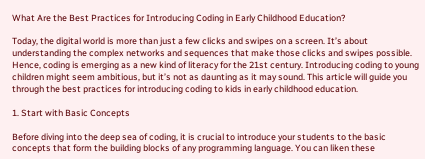What Are the Best Practices for Introducing Coding in Early Childhood Education?

Today, the digital world is more than just a few clicks and swipes on a screen. It’s about understanding the complex networks and sequences that make those clicks and swipes possible. Hence, coding is emerging as a new kind of literacy for the 21st century. Introducing coding to young children might seem ambitious, but it’s not as daunting as it may sound. This article will guide you through the best practices for introducing coding to kids in early childhood education.

1. Start with Basic Concepts

Before diving into the deep sea of coding, it is crucial to introduce your students to the basic concepts that form the building blocks of any programming language. You can liken these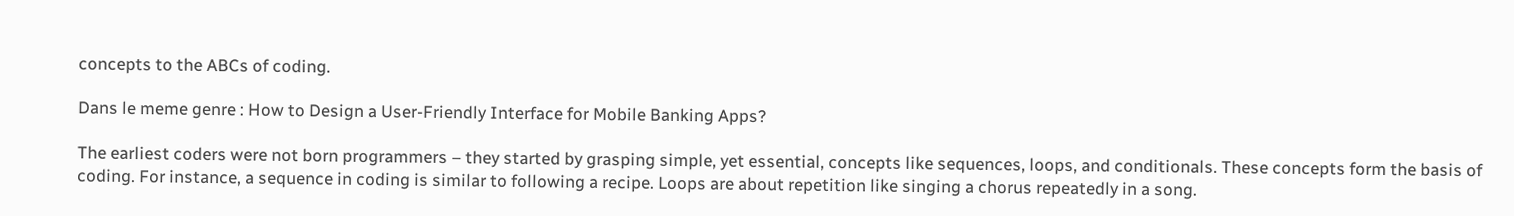concepts to the ABCs of coding.

Dans le meme genre : How to Design a User-Friendly Interface for Mobile Banking Apps?

The earliest coders were not born programmers – they started by grasping simple, yet essential, concepts like sequences, loops, and conditionals. These concepts form the basis of coding. For instance, a sequence in coding is similar to following a recipe. Loops are about repetition like singing a chorus repeatedly in a song.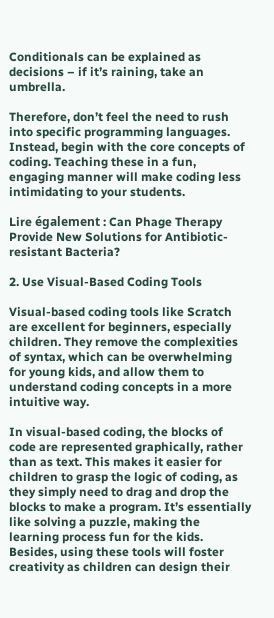Conditionals can be explained as decisions – if it’s raining, take an umbrella.

Therefore, don’t feel the need to rush into specific programming languages. Instead, begin with the core concepts of coding. Teaching these in a fun, engaging manner will make coding less intimidating to your students.

Lire également : Can Phage Therapy Provide New Solutions for Antibiotic-resistant Bacteria?

2. Use Visual-Based Coding Tools

Visual-based coding tools like Scratch are excellent for beginners, especially children. They remove the complexities of syntax, which can be overwhelming for young kids, and allow them to understand coding concepts in a more intuitive way.

In visual-based coding, the blocks of code are represented graphically, rather than as text. This makes it easier for children to grasp the logic of coding, as they simply need to drag and drop the blocks to make a program. It’s essentially like solving a puzzle, making the learning process fun for the kids. Besides, using these tools will foster creativity as children can design their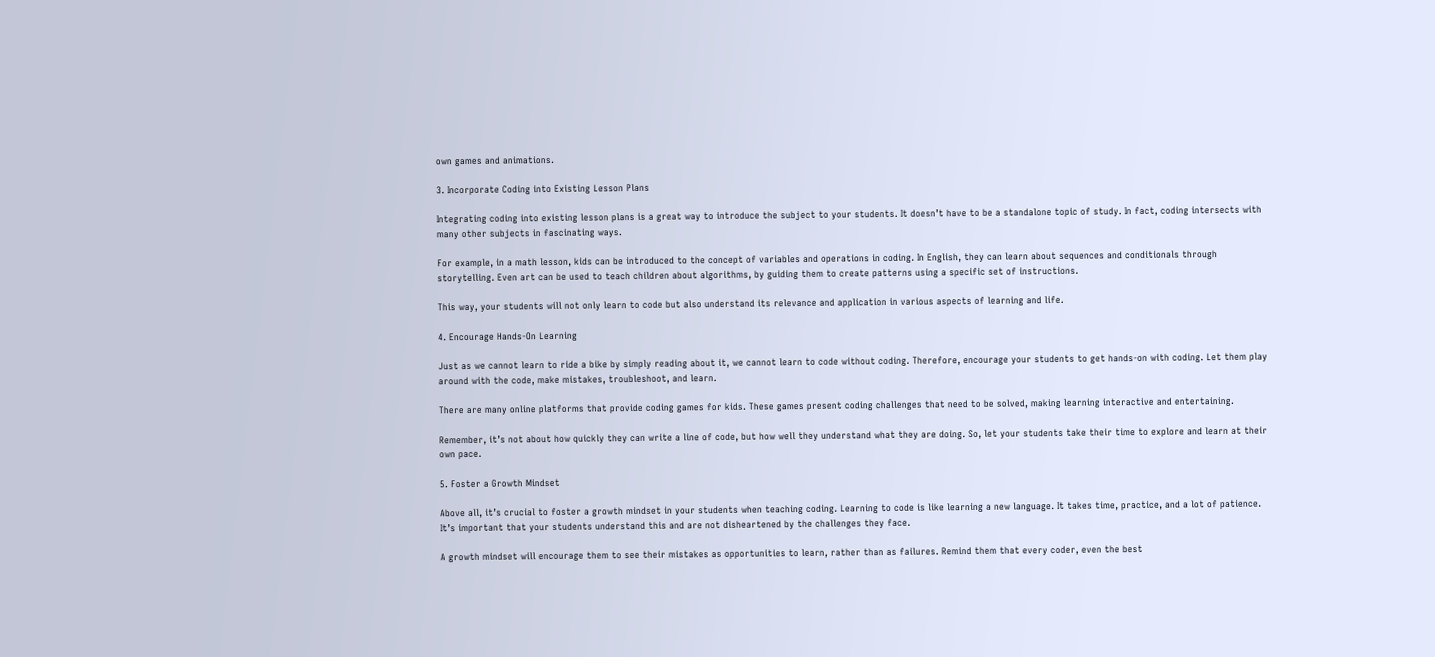own games and animations.

3. Incorporate Coding into Existing Lesson Plans

Integrating coding into existing lesson plans is a great way to introduce the subject to your students. It doesn’t have to be a standalone topic of study. In fact, coding intersects with many other subjects in fascinating ways.

For example, in a math lesson, kids can be introduced to the concept of variables and operations in coding. In English, they can learn about sequences and conditionals through storytelling. Even art can be used to teach children about algorithms, by guiding them to create patterns using a specific set of instructions.

This way, your students will not only learn to code but also understand its relevance and application in various aspects of learning and life.

4. Encourage Hands-On Learning

Just as we cannot learn to ride a bike by simply reading about it, we cannot learn to code without coding. Therefore, encourage your students to get hands-on with coding. Let them play around with the code, make mistakes, troubleshoot, and learn.

There are many online platforms that provide coding games for kids. These games present coding challenges that need to be solved, making learning interactive and entertaining.

Remember, it’s not about how quickly they can write a line of code, but how well they understand what they are doing. So, let your students take their time to explore and learn at their own pace.

5. Foster a Growth Mindset

Above all, it’s crucial to foster a growth mindset in your students when teaching coding. Learning to code is like learning a new language. It takes time, practice, and a lot of patience. It’s important that your students understand this and are not disheartened by the challenges they face.

A growth mindset will encourage them to see their mistakes as opportunities to learn, rather than as failures. Remind them that every coder, even the best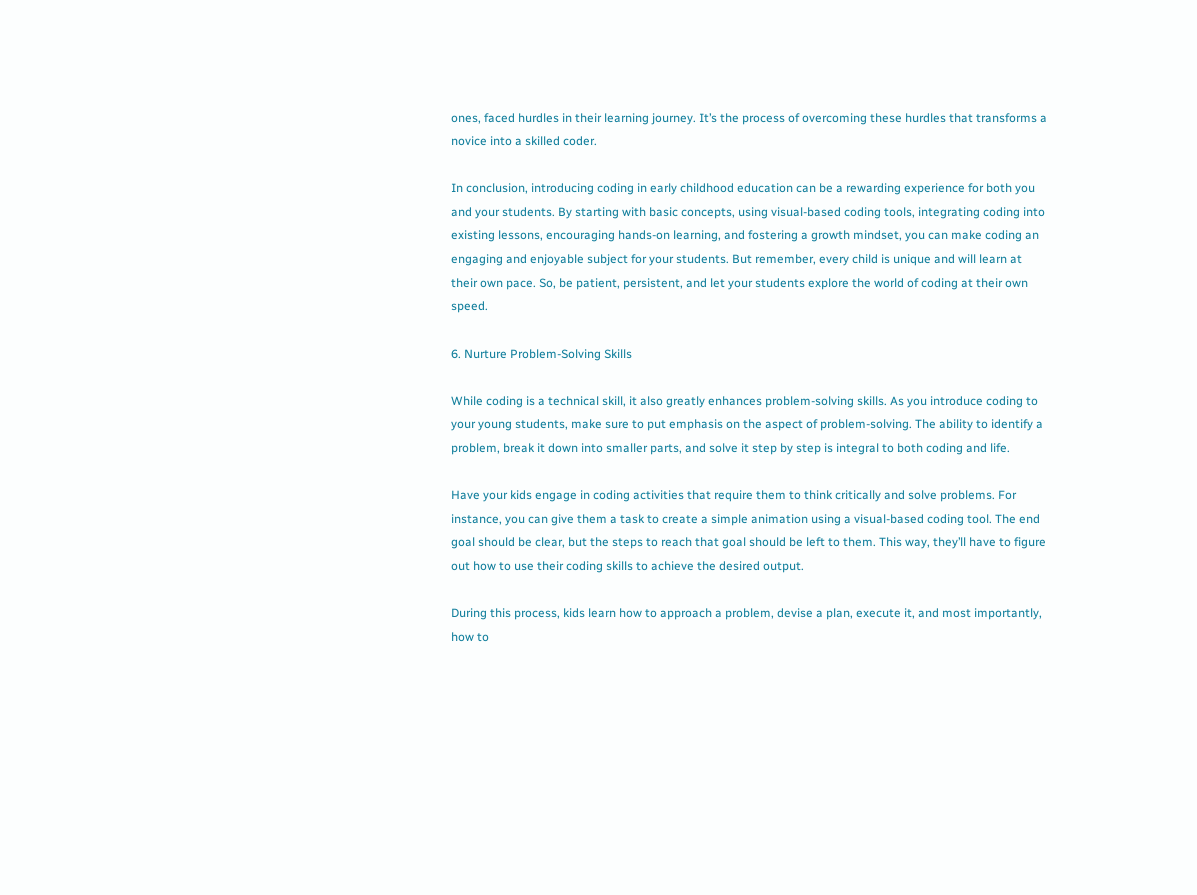ones, faced hurdles in their learning journey. It’s the process of overcoming these hurdles that transforms a novice into a skilled coder.

In conclusion, introducing coding in early childhood education can be a rewarding experience for both you and your students. By starting with basic concepts, using visual-based coding tools, integrating coding into existing lessons, encouraging hands-on learning, and fostering a growth mindset, you can make coding an engaging and enjoyable subject for your students. But remember, every child is unique and will learn at their own pace. So, be patient, persistent, and let your students explore the world of coding at their own speed.

6. Nurture Problem-Solving Skills

While coding is a technical skill, it also greatly enhances problem-solving skills. As you introduce coding to your young students, make sure to put emphasis on the aspect of problem-solving. The ability to identify a problem, break it down into smaller parts, and solve it step by step is integral to both coding and life.

Have your kids engage in coding activities that require them to think critically and solve problems. For instance, you can give them a task to create a simple animation using a visual-based coding tool. The end goal should be clear, but the steps to reach that goal should be left to them. This way, they’ll have to figure out how to use their coding skills to achieve the desired output.

During this process, kids learn how to approach a problem, devise a plan, execute it, and most importantly, how to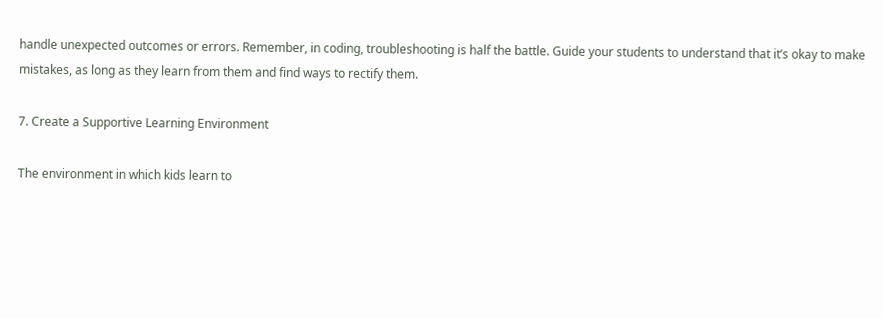handle unexpected outcomes or errors. Remember, in coding, troubleshooting is half the battle. Guide your students to understand that it’s okay to make mistakes, as long as they learn from them and find ways to rectify them.

7. Create a Supportive Learning Environment

The environment in which kids learn to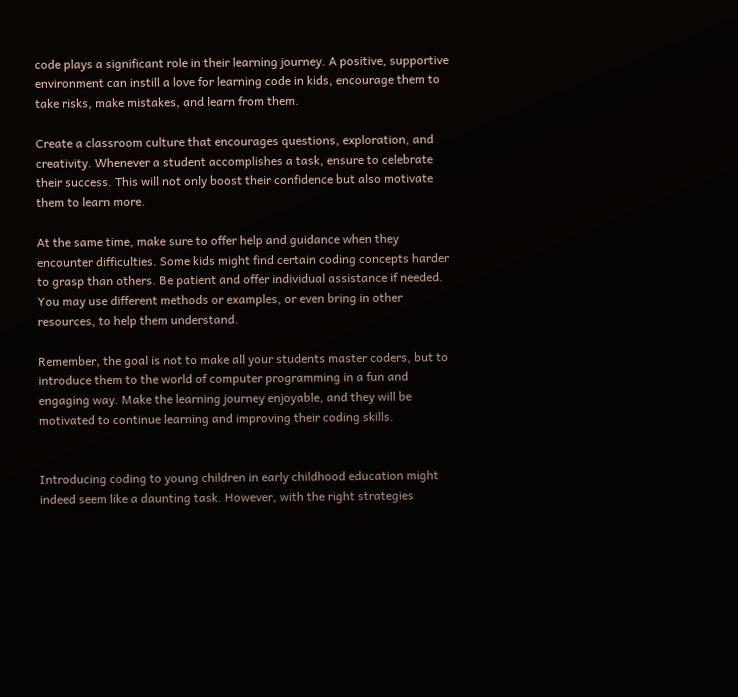code plays a significant role in their learning journey. A positive, supportive environment can instill a love for learning code in kids, encourage them to take risks, make mistakes, and learn from them.

Create a classroom culture that encourages questions, exploration, and creativity. Whenever a student accomplishes a task, ensure to celebrate their success. This will not only boost their confidence but also motivate them to learn more.

At the same time, make sure to offer help and guidance when they encounter difficulties. Some kids might find certain coding concepts harder to grasp than others. Be patient and offer individual assistance if needed. You may use different methods or examples, or even bring in other resources, to help them understand.

Remember, the goal is not to make all your students master coders, but to introduce them to the world of computer programming in a fun and engaging way. Make the learning journey enjoyable, and they will be motivated to continue learning and improving their coding skills.


Introducing coding to young children in early childhood education might indeed seem like a daunting task. However, with the right strategies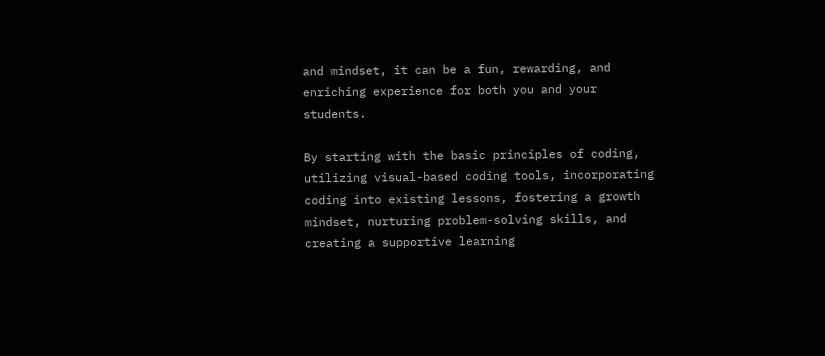and mindset, it can be a fun, rewarding, and enriching experience for both you and your students.

By starting with the basic principles of coding, utilizing visual-based coding tools, incorporating coding into existing lessons, fostering a growth mindset, nurturing problem-solving skills, and creating a supportive learning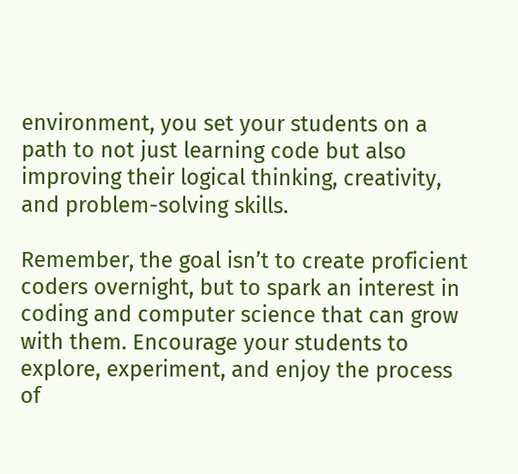environment, you set your students on a path to not just learning code but also improving their logical thinking, creativity, and problem-solving skills.

Remember, the goal isn’t to create proficient coders overnight, but to spark an interest in coding and computer science that can grow with them. Encourage your students to explore, experiment, and enjoy the process of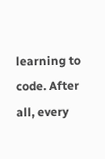learning to code. After all, every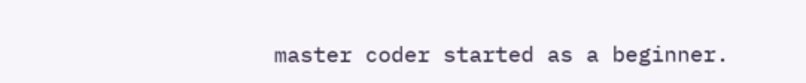master coder started as a beginner.